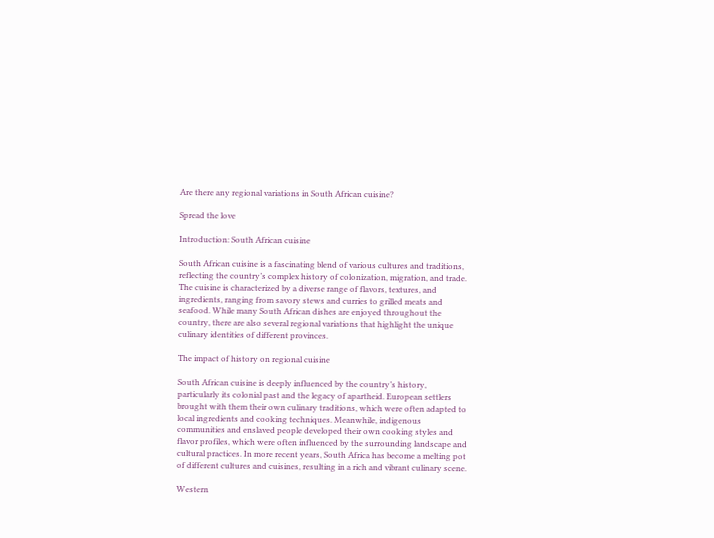Are there any regional variations in South African cuisine?

Spread the love

Introduction: South African cuisine

South African cuisine is a fascinating blend of various cultures and traditions, reflecting the country’s complex history of colonization, migration, and trade. The cuisine is characterized by a diverse range of flavors, textures, and ingredients, ranging from savory stews and curries to grilled meats and seafood. While many South African dishes are enjoyed throughout the country, there are also several regional variations that highlight the unique culinary identities of different provinces.

The impact of history on regional cuisine

South African cuisine is deeply influenced by the country’s history, particularly its colonial past and the legacy of apartheid. European settlers brought with them their own culinary traditions, which were often adapted to local ingredients and cooking techniques. Meanwhile, indigenous communities and enslaved people developed their own cooking styles and flavor profiles, which were often influenced by the surrounding landscape and cultural practices. In more recent years, South Africa has become a melting pot of different cultures and cuisines, resulting in a rich and vibrant culinary scene.

Western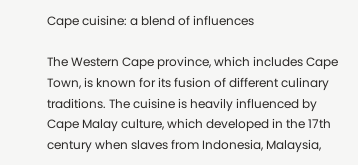Cape cuisine: a blend of influences

The Western Cape province, which includes Cape Town, is known for its fusion of different culinary traditions. The cuisine is heavily influenced by Cape Malay culture, which developed in the 17th century when slaves from Indonesia, Malaysia,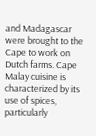and Madagascar were brought to the Cape to work on Dutch farms. Cape Malay cuisine is characterized by its use of spices, particularly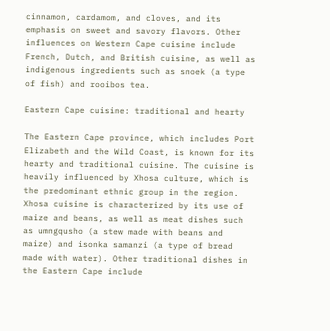cinnamon, cardamom, and cloves, and its emphasis on sweet and savory flavors. Other influences on Western Cape cuisine include French, Dutch, and British cuisine, as well as indigenous ingredients such as snoek (a type of fish) and rooibos tea.

Eastern Cape cuisine: traditional and hearty

The Eastern Cape province, which includes Port Elizabeth and the Wild Coast, is known for its hearty and traditional cuisine. The cuisine is heavily influenced by Xhosa culture, which is the predominant ethnic group in the region. Xhosa cuisine is characterized by its use of maize and beans, as well as meat dishes such as umngqusho (a stew made with beans and maize) and isonka samanzi (a type of bread made with water). Other traditional dishes in the Eastern Cape include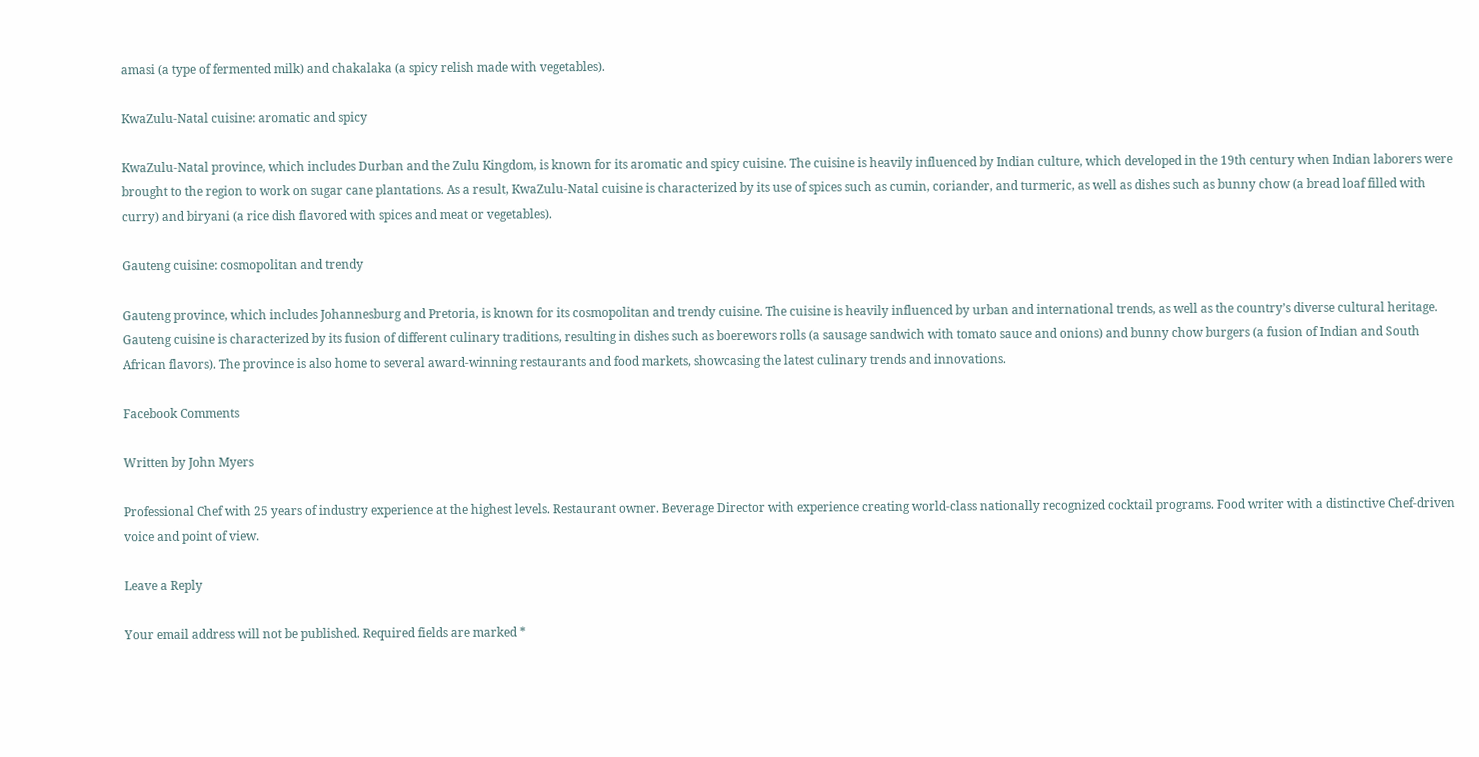amasi (a type of fermented milk) and chakalaka (a spicy relish made with vegetables).

KwaZulu-Natal cuisine: aromatic and spicy

KwaZulu-Natal province, which includes Durban and the Zulu Kingdom, is known for its aromatic and spicy cuisine. The cuisine is heavily influenced by Indian culture, which developed in the 19th century when Indian laborers were brought to the region to work on sugar cane plantations. As a result, KwaZulu-Natal cuisine is characterized by its use of spices such as cumin, coriander, and turmeric, as well as dishes such as bunny chow (a bread loaf filled with curry) and biryani (a rice dish flavored with spices and meat or vegetables).

Gauteng cuisine: cosmopolitan and trendy

Gauteng province, which includes Johannesburg and Pretoria, is known for its cosmopolitan and trendy cuisine. The cuisine is heavily influenced by urban and international trends, as well as the country’s diverse cultural heritage. Gauteng cuisine is characterized by its fusion of different culinary traditions, resulting in dishes such as boerewors rolls (a sausage sandwich with tomato sauce and onions) and bunny chow burgers (a fusion of Indian and South African flavors). The province is also home to several award-winning restaurants and food markets, showcasing the latest culinary trends and innovations.

Facebook Comments

Written by John Myers

Professional Chef with 25 years of industry experience at the highest levels. Restaurant owner. Beverage Director with experience creating world-class nationally recognized cocktail programs. Food writer with a distinctive Chef-driven voice and point of view.

Leave a Reply

Your email address will not be published. Required fields are marked *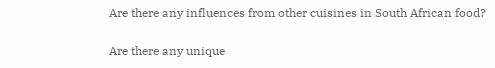Are there any influences from other cuisines in South African food?

Are there any unique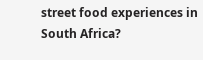street food experiences in South Africa?